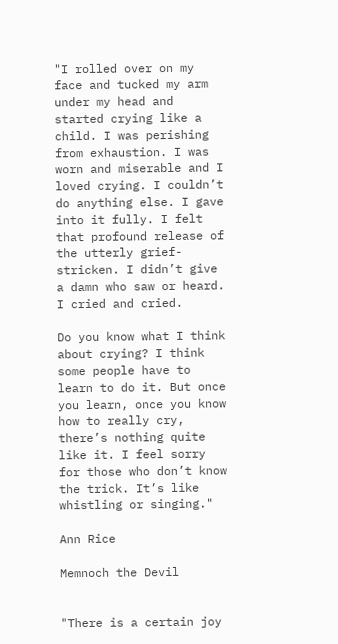"I rolled over on my face and tucked my arm under my head and started crying like a child. I was perishing from exhaustion. I was worn and miserable and I loved crying. I couldn’t do anything else. I gave into it fully. I felt that profound release of the utterly grief-stricken. I didn’t give a damn who saw or heard. I cried and cried.

Do you know what I think about crying? I think some people have to learn to do it. But once you learn, once you know how to really cry, there’s nothing quite like it. I feel sorry for those who don’t know the trick. It’s like whistling or singing."

Ann Rice

Memnoch the Devil


"There is a certain joy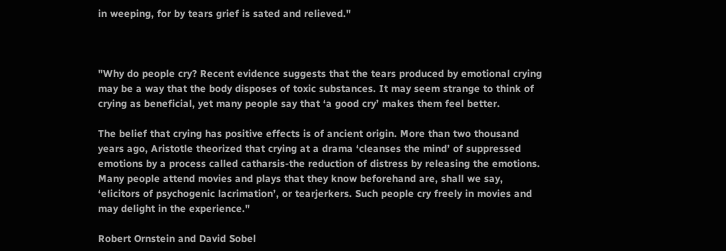in weeping, for by tears grief is sated and relieved."



"Why do people cry? Recent evidence suggests that the tears produced by emotional crying may be a way that the body disposes of toxic substances. It may seem strange to think of crying as beneficial, yet many people say that ‘a good cry’ makes them feel better.

The belief that crying has positive effects is of ancient origin. More than two thousand years ago, Aristotle theorized that crying at a drama ‘cleanses the mind’ of suppressed emotions by a process called catharsis-the reduction of distress by releasing the emotions. Many people attend movies and plays that they know beforehand are, shall we say, ‘elicitors of psychogenic lacrimation’, or tearjerkers. Such people cry freely in movies and may delight in the experience."

Robert Ornstein and David Sobel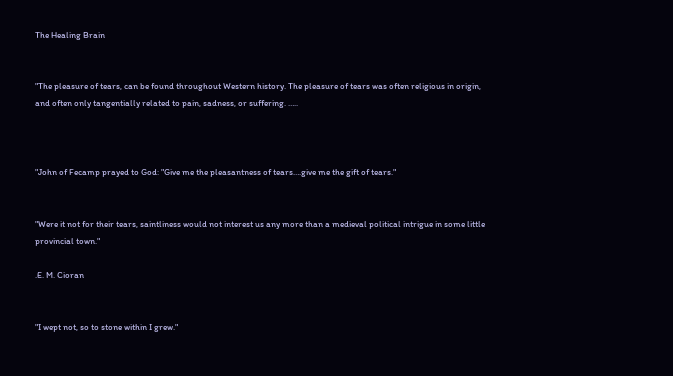The Healing Brain


"The pleasure of tears, can be found throughout Western history. The pleasure of tears was often religious in origin, and often only tangentially related to pain, sadness, or suffering. …..



"John of Fecamp prayed to God: "Give me the pleasantness of tears….give me the gift of tears."


"Were it not for their tears, saintliness would not interest us any more than a medieval political intrigue in some little provincial town."

.E. M. Cioran


"I wept not, so to stone within I grew."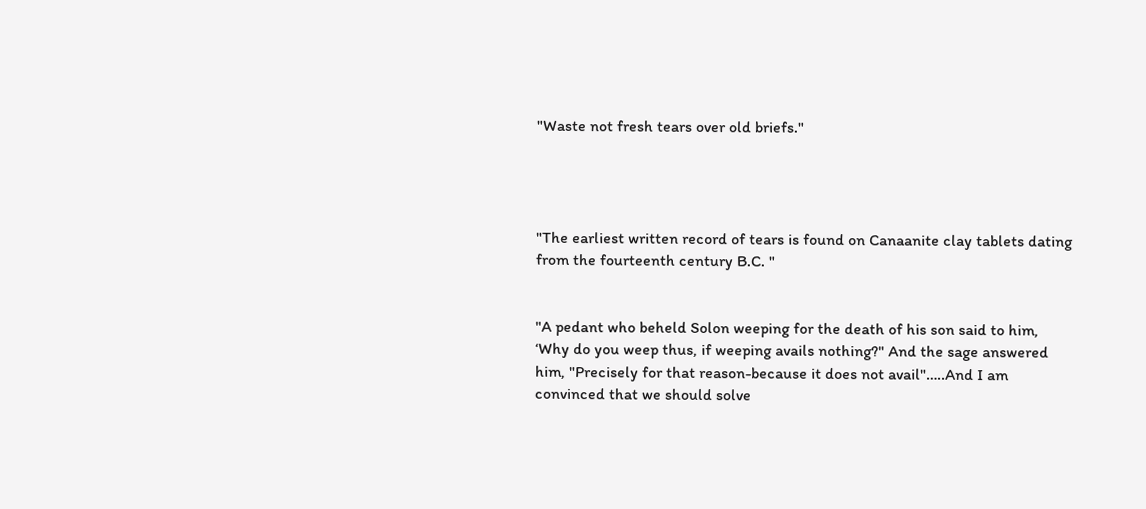"Waste not fresh tears over old briefs."




"The earliest written record of tears is found on Canaanite clay tablets dating from the fourteenth century B.C. "


"A pedant who beheld Solon weeping for the death of his son said to him, ‘Why do you weep thus, if weeping avails nothing?" And the sage answered him, "Precisely for that reason-because it does not avail"…..And I am convinced that we should solve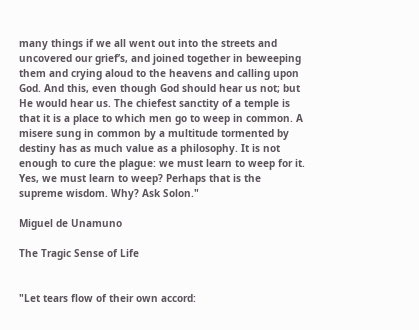many things if we all went out into the streets and uncovered our grief’s, and joined together in beweeping them and crying aloud to the heavens and calling upon God. And this, even though God should hear us not; but He would hear us. The chiefest sanctity of a temple is that it is a place to which men go to weep in common. A misere sung in common by a multitude tormented by destiny has as much value as a philosophy. It is not enough to cure the plague: we must learn to weep for it. Yes, we must learn to weep? Perhaps that is the supreme wisdom. Why? Ask Solon."

Miguel de Unamuno

The Tragic Sense of Life


"Let tears flow of their own accord: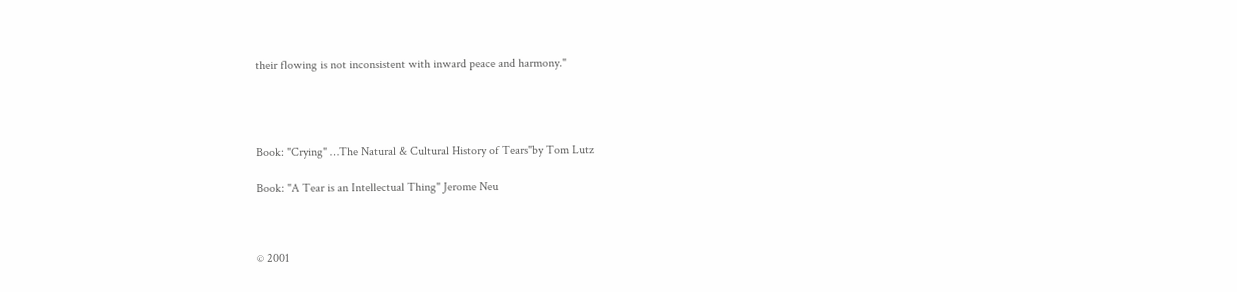their flowing is not inconsistent with inward peace and harmony."




Book: "Crying" …The Natural & Cultural History of Tears"by Tom Lutz

Book: "A Tear is an Intellectual Thing" Jerome Neu



© 2001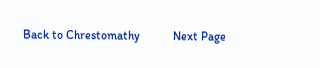Back to Chrestomathy           Next Page